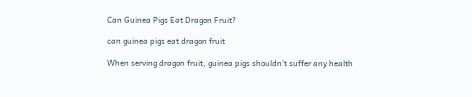Can Guinea Pigs Eat Dragon Fruit?

can guinea pigs eat dragon fruit

When serving dragon fruit, guinea pigs shouldn’t suffer any health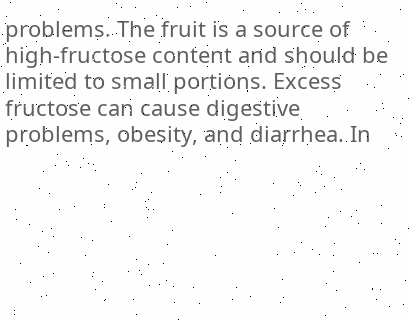problems. The fruit is a source of high-fructose content and should be limited to small portions. Excess fructose can cause digestive problems, obesity, and diarrhea. In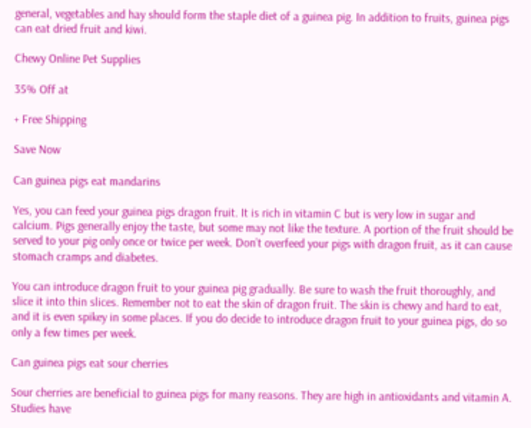general, vegetables and hay should form the staple diet of a guinea pig. In addition to fruits, guinea pigs can eat dried fruit and kiwi.

Chewy Online Pet Supplies

35% Off at

+ Free Shipping

Save Now

Can guinea pigs eat mandarins

Yes, you can feed your guinea pigs dragon fruit. It is rich in vitamin C but is very low in sugar and calcium. Pigs generally enjoy the taste, but some may not like the texture. A portion of the fruit should be served to your pig only once or twice per week. Don’t overfeed your pigs with dragon fruit, as it can cause stomach cramps and diabetes.

You can introduce dragon fruit to your guinea pig gradually. Be sure to wash the fruit thoroughly, and slice it into thin slices. Remember not to eat the skin of dragon fruit. The skin is chewy and hard to eat, and it is even spikey in some places. If you do decide to introduce dragon fruit to your guinea pigs, do so only a few times per week.

Can guinea pigs eat sour cherries

Sour cherries are beneficial to guinea pigs for many reasons. They are high in antioxidants and vitamin A. Studies have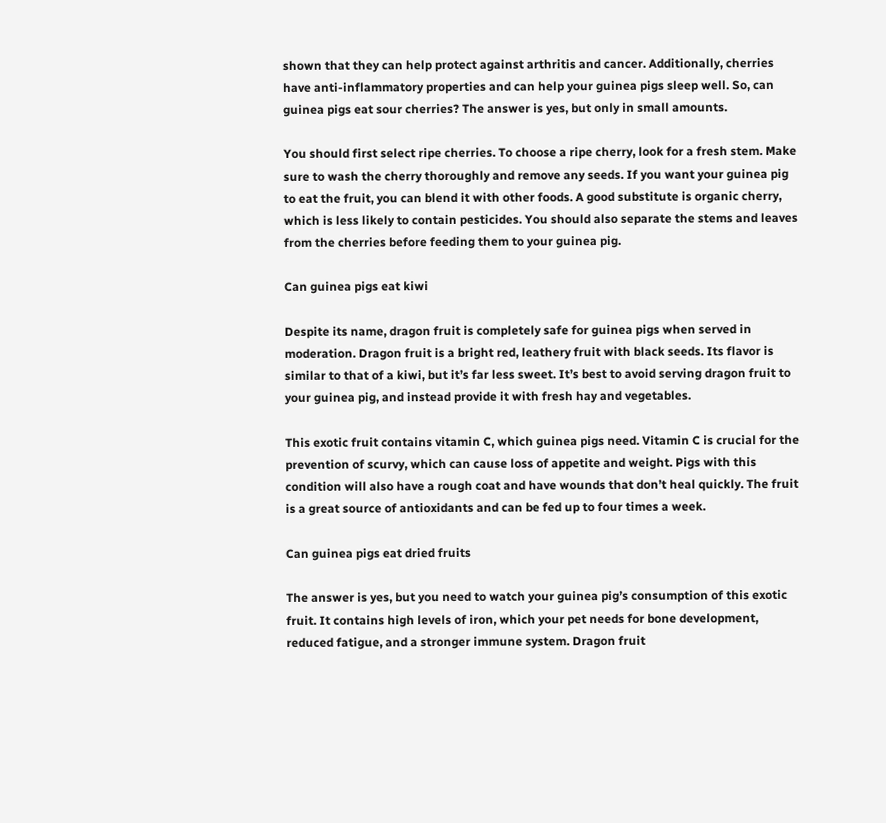shown that they can help protect against arthritis and cancer. Additionally, cherries have anti-inflammatory properties and can help your guinea pigs sleep well. So, can guinea pigs eat sour cherries? The answer is yes, but only in small amounts.

You should first select ripe cherries. To choose a ripe cherry, look for a fresh stem. Make sure to wash the cherry thoroughly and remove any seeds. If you want your guinea pig to eat the fruit, you can blend it with other foods. A good substitute is organic cherry, which is less likely to contain pesticides. You should also separate the stems and leaves from the cherries before feeding them to your guinea pig.

Can guinea pigs eat kiwi

Despite its name, dragon fruit is completely safe for guinea pigs when served in moderation. Dragon fruit is a bright red, leathery fruit with black seeds. Its flavor is similar to that of a kiwi, but it’s far less sweet. It’s best to avoid serving dragon fruit to your guinea pig, and instead provide it with fresh hay and vegetables.

This exotic fruit contains vitamin C, which guinea pigs need. Vitamin C is crucial for the prevention of scurvy, which can cause loss of appetite and weight. Pigs with this condition will also have a rough coat and have wounds that don’t heal quickly. The fruit is a great source of antioxidants and can be fed up to four times a week.

Can guinea pigs eat dried fruits

The answer is yes, but you need to watch your guinea pig’s consumption of this exotic fruit. It contains high levels of iron, which your pet needs for bone development, reduced fatigue, and a stronger immune system. Dragon fruit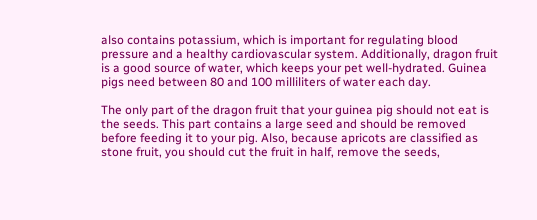also contains potassium, which is important for regulating blood pressure and a healthy cardiovascular system. Additionally, dragon fruit is a good source of water, which keeps your pet well-hydrated. Guinea pigs need between 80 and 100 milliliters of water each day.

The only part of the dragon fruit that your guinea pig should not eat is the seeds. This part contains a large seed and should be removed before feeding it to your pig. Also, because apricots are classified as stone fruit, you should cut the fruit in half, remove the seeds,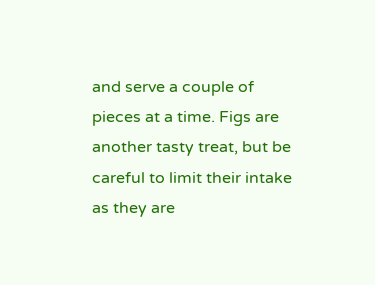and serve a couple of pieces at a time. Figs are another tasty treat, but be careful to limit their intake as they are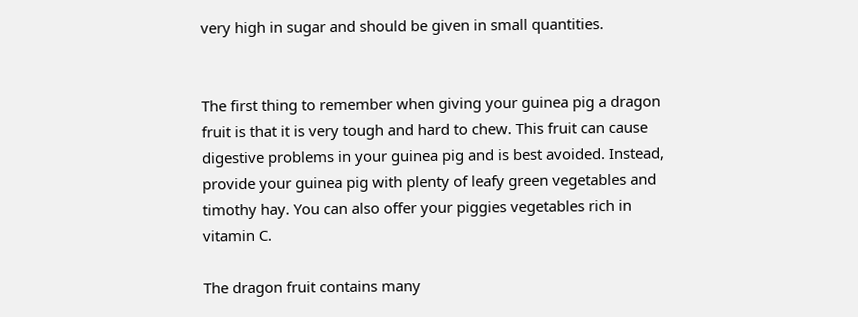very high in sugar and should be given in small quantities.


The first thing to remember when giving your guinea pig a dragon fruit is that it is very tough and hard to chew. This fruit can cause digestive problems in your guinea pig and is best avoided. Instead, provide your guinea pig with plenty of leafy green vegetables and timothy hay. You can also offer your piggies vegetables rich in vitamin C.

The dragon fruit contains many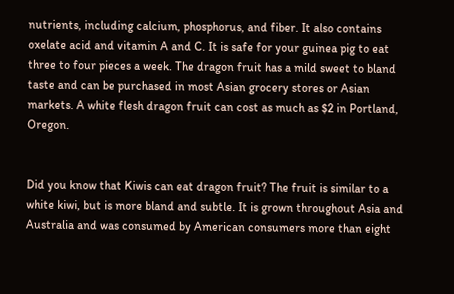nutrients, including calcium, phosphorus, and fiber. It also contains oxelate acid and vitamin A and C. It is safe for your guinea pig to eat three to four pieces a week. The dragon fruit has a mild sweet to bland taste and can be purchased in most Asian grocery stores or Asian markets. A white flesh dragon fruit can cost as much as $2 in Portland, Oregon.


Did you know that Kiwis can eat dragon fruit? The fruit is similar to a white kiwi, but is more bland and subtle. It is grown throughout Asia and Australia and was consumed by American consumers more than eight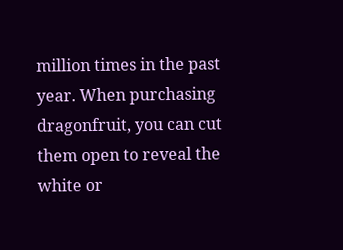million times in the past year. When purchasing dragonfruit, you can cut them open to reveal the white or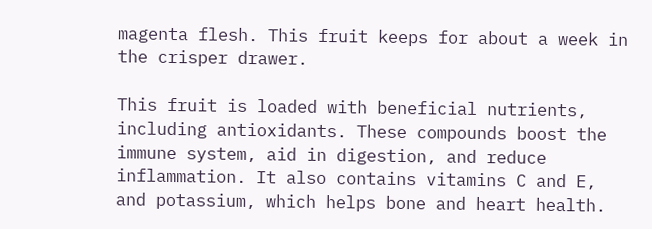magenta flesh. This fruit keeps for about a week in the crisper drawer.

This fruit is loaded with beneficial nutrients, including antioxidants. These compounds boost the immune system, aid in digestion, and reduce inflammation. It also contains vitamins C and E, and potassium, which helps bone and heart health.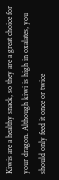Kiwis are a healthy snack, so they are a great choice for your dragon. Although kiwi is high in oxalates, you should only feed it once or twice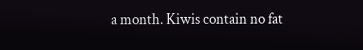a month. Kiwis contain no fat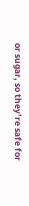or sugar, so they’re safe for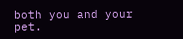both you and your pet.